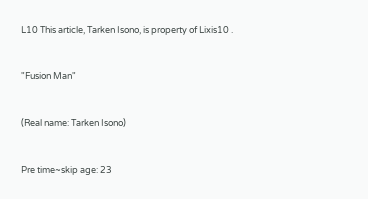L10 This article, Tarken Isono, is property of Lixis10 .


"Fusion Man"


(Real name: Tarken Isono)


Pre time~skip age: 23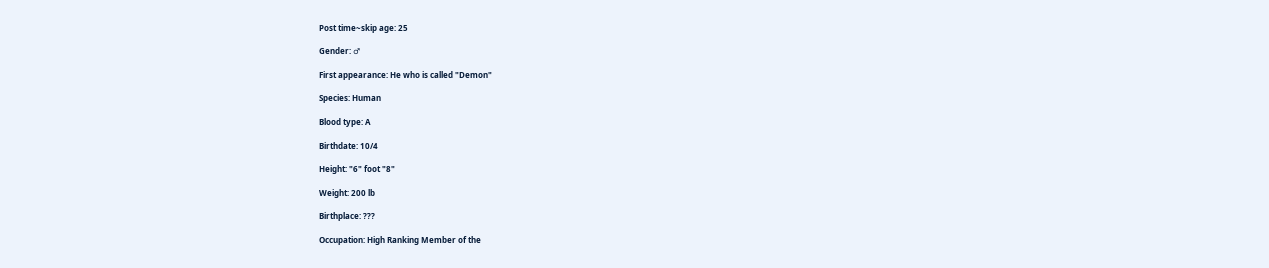Post time~skip age: 25

Gender: ♂

First appearance: He who is called "Demon"

Species: Human

Blood type: A

Birthdate: 10/4

Height: "6" foot "8"

Weight: 200 lb

Birthplace: ???

Occupation: High Ranking Member of the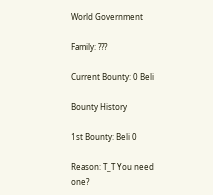World Government

Family: ???

Current Bounty: 0 Beli

Bounty History

1st Bounty: Beli 0

Reason: T_T You need one?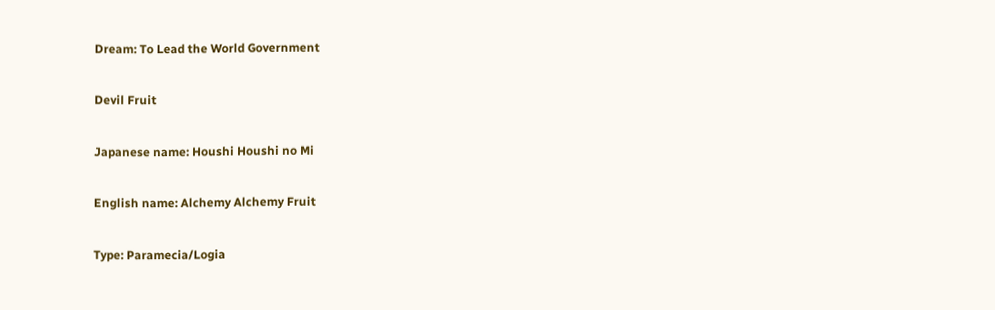Dream: To Lead the World Government

Devil Fruit

Japanese name: Houshi Houshi no Mi

English name: Alchemy Alchemy Fruit

Type: Paramecia/Logia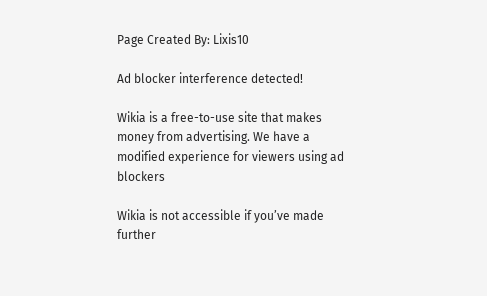Page Created By: Lixis10

Ad blocker interference detected!

Wikia is a free-to-use site that makes money from advertising. We have a modified experience for viewers using ad blockers

Wikia is not accessible if you’ve made further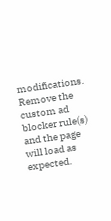modifications. Remove the custom ad blocker rule(s) and the page will load as expected.